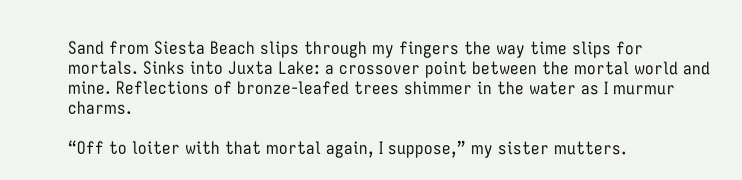Sand from Siesta Beach slips through my fingers the way time slips for mortals. Sinks into Juxta Lake: a crossover point between the mortal world and mine. Reflections of bronze-leafed trees shimmer in the water as I murmur charms.

“Off to loiter with that mortal again, I suppose,” my sister mutters.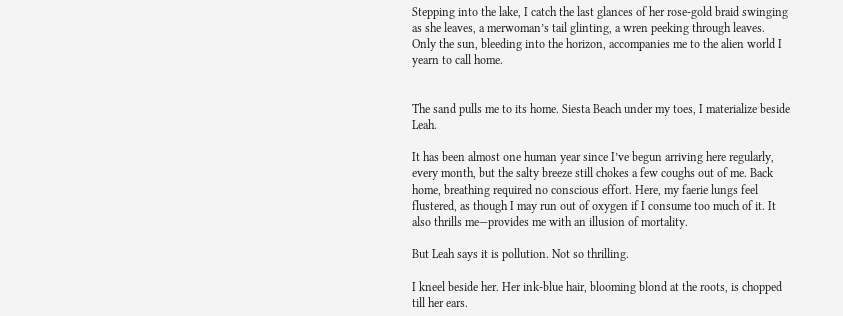Stepping into the lake, I catch the last glances of her rose-gold braid swinging as she leaves, a merwoman’s tail glinting, a wren peeking through leaves. Only the sun, bleeding into the horizon, accompanies me to the alien world I yearn to call home.


The sand pulls me to its home. Siesta Beach under my toes, I materialize beside Leah.

It has been almost one human year since I’ve begun arriving here regularly, every month, but the salty breeze still chokes a few coughs out of me. Back home, breathing required no conscious effort. Here, my faerie lungs feel flustered, as though I may run out of oxygen if I consume too much of it. It also thrills me—provides me with an illusion of mortality.

But Leah says it is pollution. Not so thrilling.

I kneel beside her. Her ink-blue hair, blooming blond at the roots, is chopped till her ears.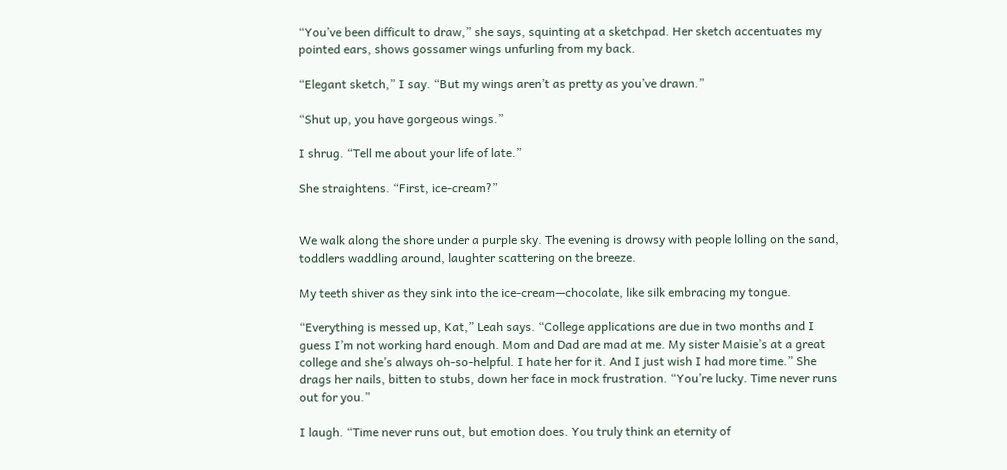“You’ve been difficult to draw,” she says, squinting at a sketchpad. Her sketch accentuates my pointed ears, shows gossamer wings unfurling from my back.

“Elegant sketch,” I say. “But my wings aren’t as pretty as you’ve drawn.”

“Shut up, you have gorgeous wings.”

I shrug. “Tell me about your life of late.”

She straightens. “First, ice-cream?”


We walk along the shore under a purple sky. The evening is drowsy with people lolling on the sand, toddlers waddling around, laughter scattering on the breeze.

My teeth shiver as they sink into the ice-cream—chocolate, like silk embracing my tongue.

“Everything is messed up, Kat,” Leah says. “College applications are due in two months and I guess I’m not working hard enough. Mom and Dad are mad at me. My sister Maisie’s at a great college and she’s always oh-so-helpful. I hate her for it. And I just wish I had more time.” She drags her nails, bitten to stubs, down her face in mock frustration. “You’re lucky. Time never runs out for you.”

I laugh. “Time never runs out, but emotion does. You truly think an eternity of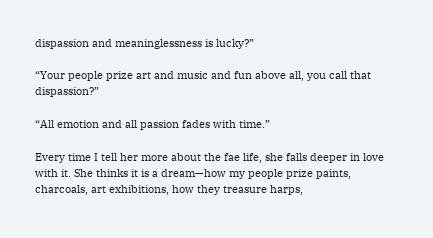dispassion and meaninglessness is lucky?”

“Your people prize art and music and fun above all, you call that dispassion?”

“All emotion and all passion fades with time.”

Every time I tell her more about the fae life, she falls deeper in love with it. She thinks it is a dream—how my people prize paints, charcoals, art exhibitions, how they treasure harps,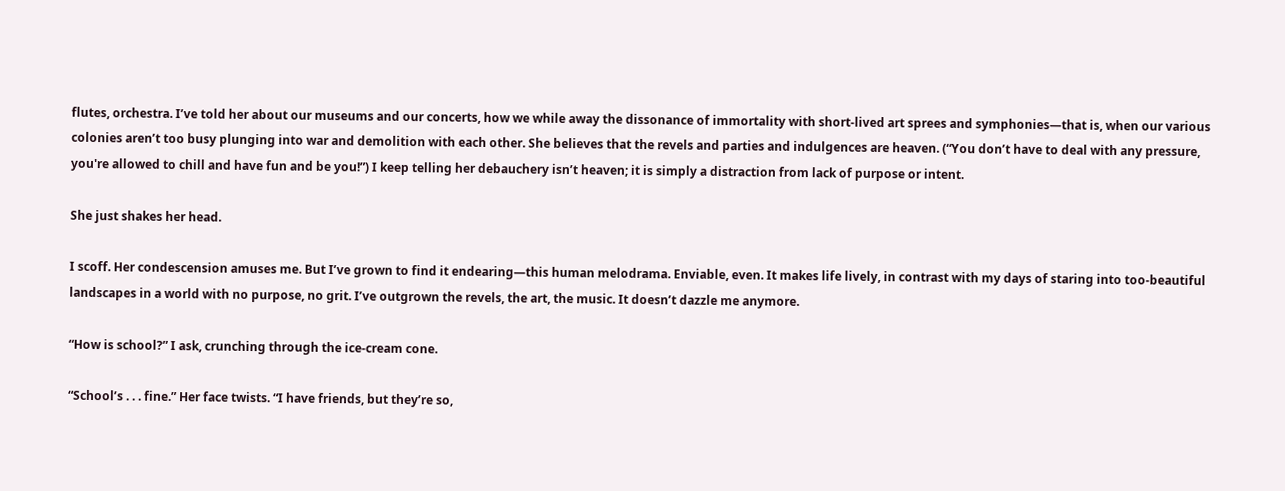flutes, orchestra. I’ve told her about our museums and our concerts, how we while away the dissonance of immortality with short-lived art sprees and symphonies—that is, when our various colonies aren’t too busy plunging into war and demolition with each other. She believes that the revels and parties and indulgences are heaven. (“You don’t have to deal with any pressure, you're allowed to chill and have fun and be you!”) I keep telling her debauchery isn’t heaven; it is simply a distraction from lack of purpose or intent.

She just shakes her head.

I scoff. Her condescension amuses me. But I’ve grown to find it endearing—this human melodrama. Enviable, even. It makes life lively, in contrast with my days of staring into too-beautiful landscapes in a world with no purpose, no grit. I’ve outgrown the revels, the art, the music. It doesn’t dazzle me anymore.

“How is school?” I ask, crunching through the ice-cream cone.

“School’s . . . fine.” Her face twists. “I have friends, but they’re so,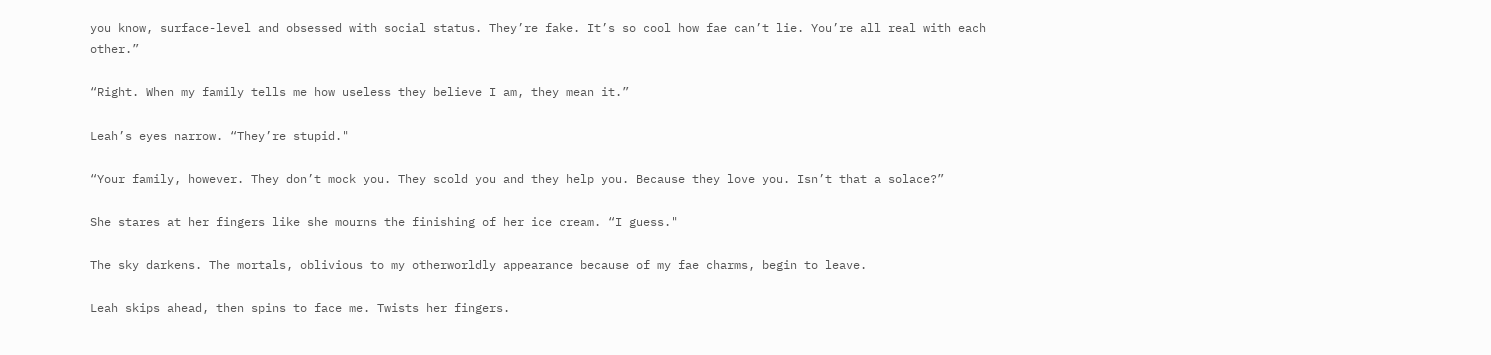you know, surface-level and obsessed with social status. They’re fake. It’s so cool how fae can’t lie. You’re all real with each other.”

“Right. When my family tells me how useless they believe I am, they mean it.”

Leah’s eyes narrow. “They’re stupid."

“Your family, however. They don’t mock you. They scold you and they help you. Because they love you. Isn’t that a solace?”

She stares at her fingers like she mourns the finishing of her ice cream. “I guess."

The sky darkens. The mortals, oblivious to my otherworldly appearance because of my fae charms, begin to leave.

Leah skips ahead, then spins to face me. Twists her fingers.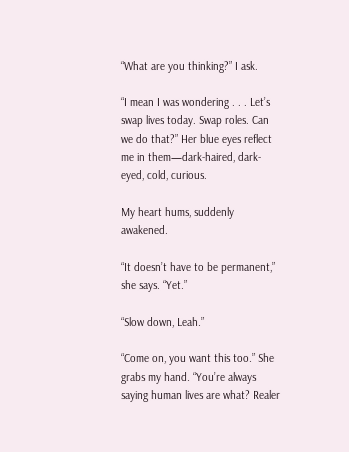“What are you thinking?” I ask.

“I mean I was wondering . . . Let’s swap lives today. Swap roles. Can we do that?” Her blue eyes reflect me in them—dark-haired, dark-eyed, cold, curious.

My heart hums, suddenly awakened.

“It doesn’t have to be permanent,” she says. “Yet.”

“Slow down, Leah.”

“Come on, you want this too.” She grabs my hand. “You’re always saying human lives are what? Realer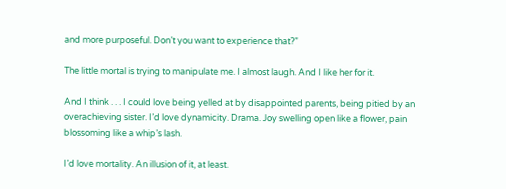and more purposeful. Don’t you want to experience that?”

The little mortal is trying to manipulate me. I almost laugh. And I like her for it.

And I think . . . I could love being yelled at by disappointed parents, being pitied by an overachieving sister. I’d love dynamicity. Drama. Joy swelling open like a flower, pain blossoming like a whip’s lash.

I’d love mortality. An illusion of it, at least.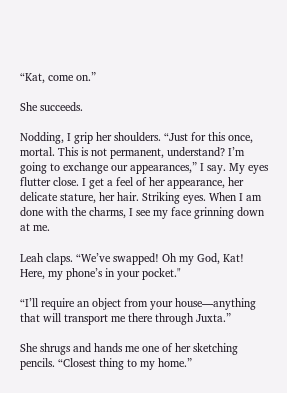“Kat, come on.”

She succeeds.

Nodding, I grip her shoulders. “Just for this once, mortal. This is not permanent, understand? I’m going to exchange our appearances,” I say. My eyes flutter close. I get a feel of her appearance, her delicate stature, her hair. Striking eyes. When I am done with the charms, I see my face grinning down at me.

Leah claps. “We’ve swapped! Oh my God, Kat! Here, my phone’s in your pocket."

“I’ll require an object from your house—anything that will transport me there through Juxta.”

She shrugs and hands me one of her sketching pencils. “Closest thing to my home.”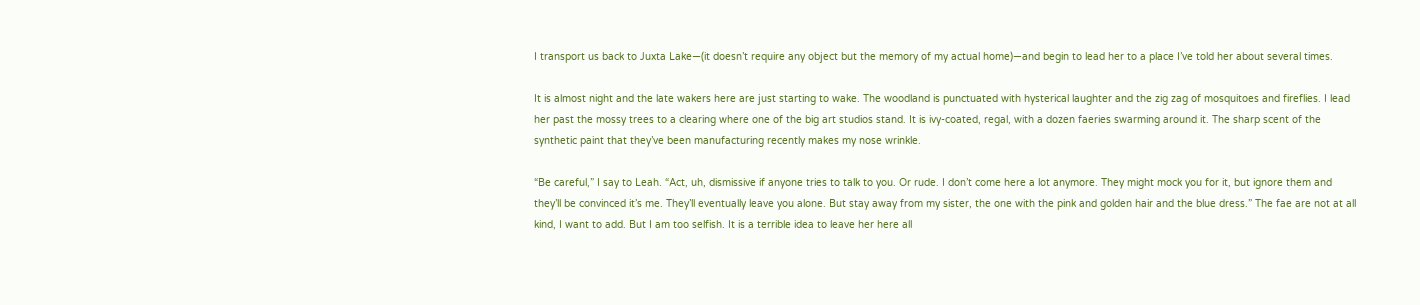I transport us back to Juxta Lake—(it doesn’t require any object but the memory of my actual home)—and begin to lead her to a place I’ve told her about several times.

It is almost night and the late wakers here are just starting to wake. The woodland is punctuated with hysterical laughter and the zig zag of mosquitoes and fireflies. I lead her past the mossy trees to a clearing where one of the big art studios stand. It is ivy-coated, regal, with a dozen faeries swarming around it. The sharp scent of the synthetic paint that they’ve been manufacturing recently makes my nose wrinkle.

“Be careful,” I say to Leah. “Act, uh, dismissive if anyone tries to talk to you. Or rude. I don’t come here a lot anymore. They might mock you for it, but ignore them and they’ll be convinced it’s me. They’ll eventually leave you alone. But stay away from my sister, the one with the pink and golden hair and the blue dress.” The fae are not at all kind, I want to add. But I am too selfish. It is a terrible idea to leave her here all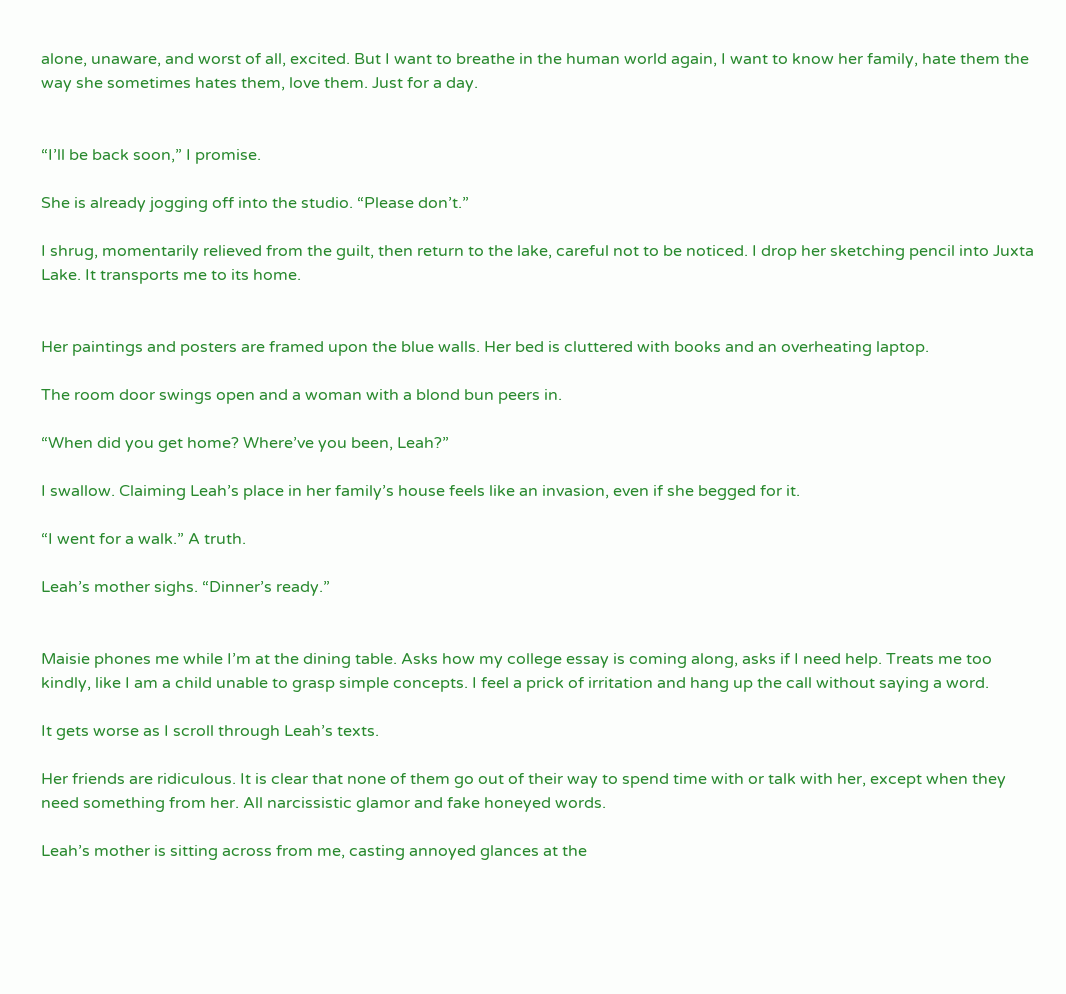alone, unaware, and worst of all, excited. But I want to breathe in the human world again, I want to know her family, hate them the way she sometimes hates them, love them. Just for a day.


“I’ll be back soon,” I promise.

She is already jogging off into the studio. “Please don’t.”

I shrug, momentarily relieved from the guilt, then return to the lake, careful not to be noticed. I drop her sketching pencil into Juxta Lake. It transports me to its home.


Her paintings and posters are framed upon the blue walls. Her bed is cluttered with books and an overheating laptop.

The room door swings open and a woman with a blond bun peers in.

“When did you get home? Where’ve you been, Leah?”

I swallow. Claiming Leah’s place in her family’s house feels like an invasion, even if she begged for it.

“I went for a walk.” A truth.

Leah’s mother sighs. “Dinner’s ready.”


Maisie phones me while I’m at the dining table. Asks how my college essay is coming along, asks if I need help. Treats me too kindly, like I am a child unable to grasp simple concepts. I feel a prick of irritation and hang up the call without saying a word.

It gets worse as I scroll through Leah’s texts.

Her friends are ridiculous. It is clear that none of them go out of their way to spend time with or talk with her, except when they need something from her. All narcissistic glamor and fake honeyed words.

Leah’s mother is sitting across from me, casting annoyed glances at the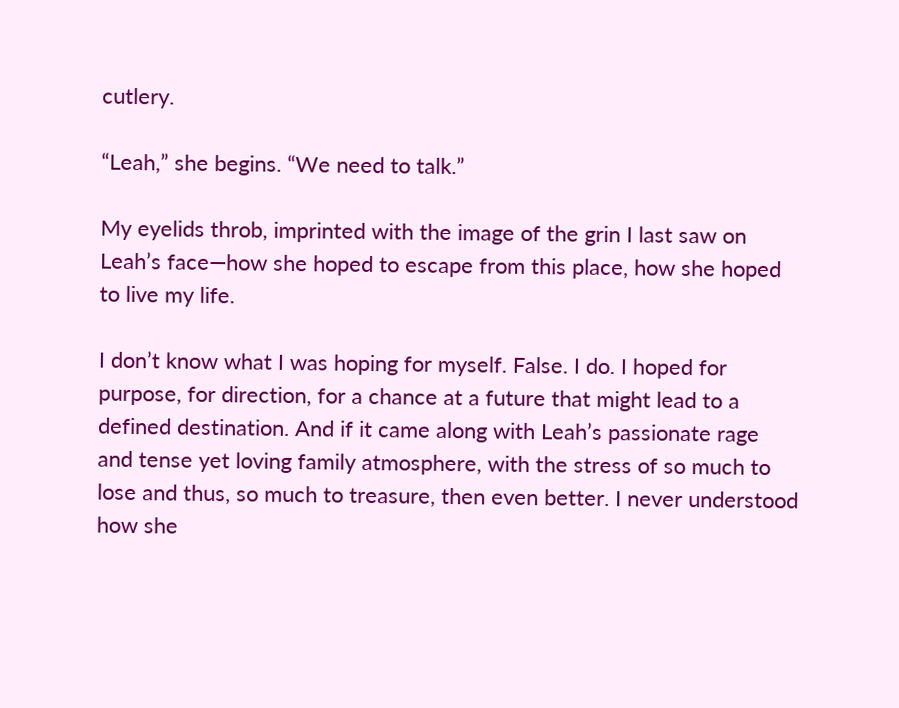cutlery.

“Leah,” she begins. “We need to talk.”

My eyelids throb, imprinted with the image of the grin I last saw on Leah’s face—how she hoped to escape from this place, how she hoped to live my life.

I don’t know what I was hoping for myself. False. I do. I hoped for purpose, for direction, for a chance at a future that might lead to a defined destination. And if it came along with Leah’s passionate rage and tense yet loving family atmosphere, with the stress of so much to lose and thus, so much to treasure, then even better. I never understood how she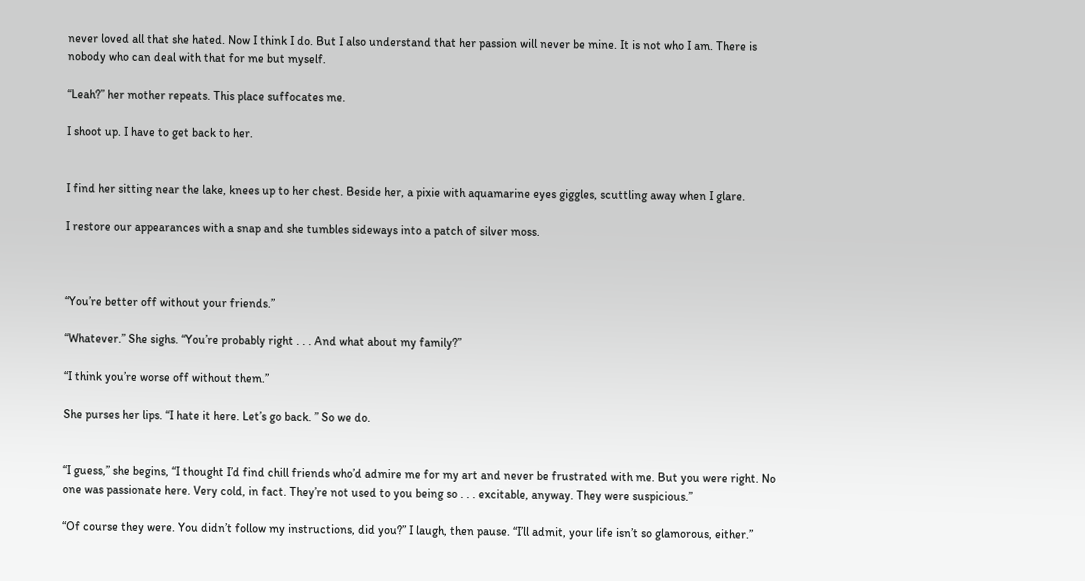never loved all that she hated. Now I think I do. But I also understand that her passion will never be mine. It is not who I am. There is nobody who can deal with that for me but myself.

“Leah?” her mother repeats. This place suffocates me.

I shoot up. I have to get back to her.


I find her sitting near the lake, knees up to her chest. Beside her, a pixie with aquamarine eyes giggles, scuttling away when I glare.

I restore our appearances with a snap and she tumbles sideways into a patch of silver moss.



“You’re better off without your friends.”

“Whatever.” She sighs. “You’re probably right . . . And what about my family?”

“I think you’re worse off without them.”

She purses her lips. “I hate it here. Let’s go back. ” So we do.


“I guess,” she begins, “I thought I’d find chill friends who’d admire me for my art and never be frustrated with me. But you were right. No one was passionate here. Very cold, in fact. They’re not used to you being so . . . excitable, anyway. They were suspicious.”

“Of course they were. You didn’t follow my instructions, did you?” I laugh, then pause. “I’ll admit, your life isn’t so glamorous, either.”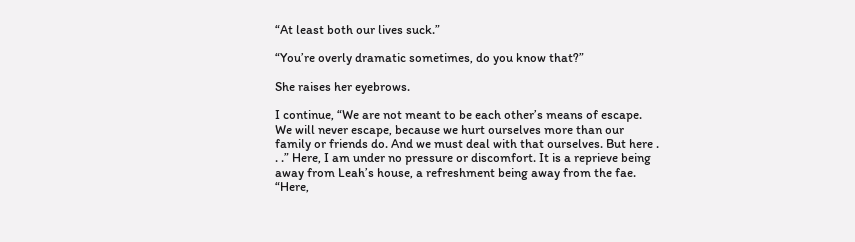“At least both our lives suck.”

“You’re overly dramatic sometimes, do you know that?”

She raises her eyebrows.

I continue, “We are not meant to be each other’s means of escape. We will never escape, because we hurt ourselves more than our family or friends do. And we must deal with that ourselves. But here . . .” Here, I am under no pressure or discomfort. It is a reprieve being away from Leah’s house, a refreshment being away from the fae. “Here,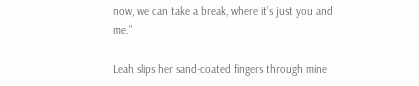now, we can take a break, where it’s just you and me.”

Leah slips her sand-coated fingers through mine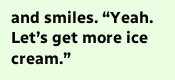and smiles. “Yeah. Let’s get more ice cream.”